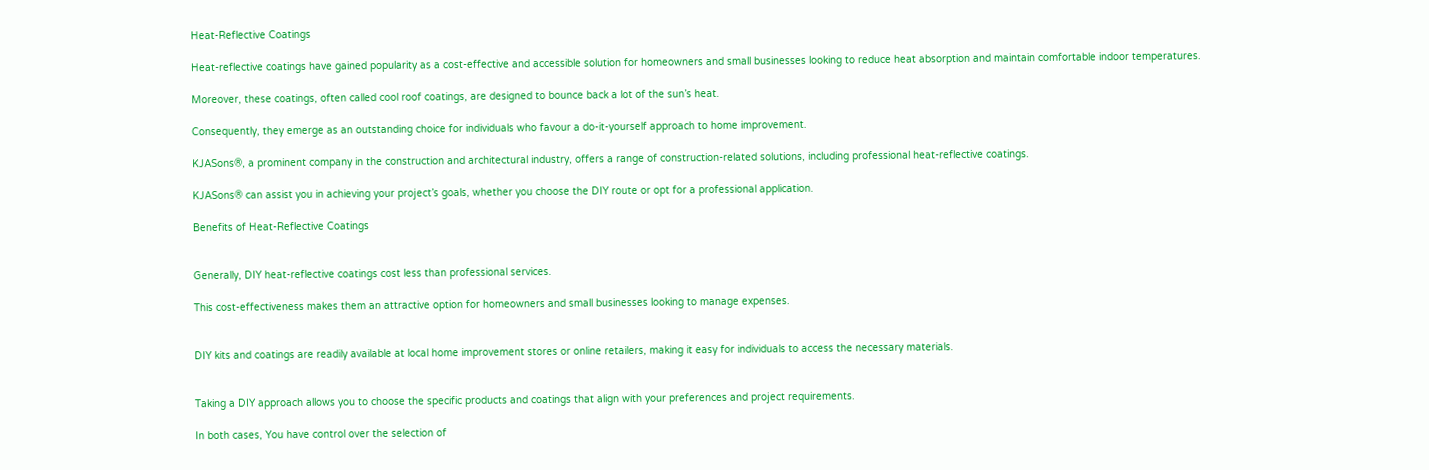Heat-Reflective Coatings

Heat-reflective coatings have gained popularity as a cost-effective and accessible solution for homeowners and small businesses looking to reduce heat absorption and maintain comfortable indoor temperatures.

Moreover, these coatings, often called cool roof coatings, are designed to bounce back a lot of the sun’s heat.

Consequently, they emerge as an outstanding choice for individuals who favour a do-it-yourself approach to home improvement.

KJASons®, a prominent company in the construction and architectural industry, offers a range of construction-related solutions, including professional heat-reflective coatings.

KJASons® can assist you in achieving your project’s goals, whether you choose the DIY route or opt for a professional application.

Benefits of Heat-Reflective Coatings


Generally, DIY heat-reflective coatings cost less than professional services.

This cost-effectiveness makes them an attractive option for homeowners and small businesses looking to manage expenses.


DIY kits and coatings are readily available at local home improvement stores or online retailers, making it easy for individuals to access the necessary materials.


Taking a DIY approach allows you to choose the specific products and coatings that align with your preferences and project requirements.

In both cases, You have control over the selection of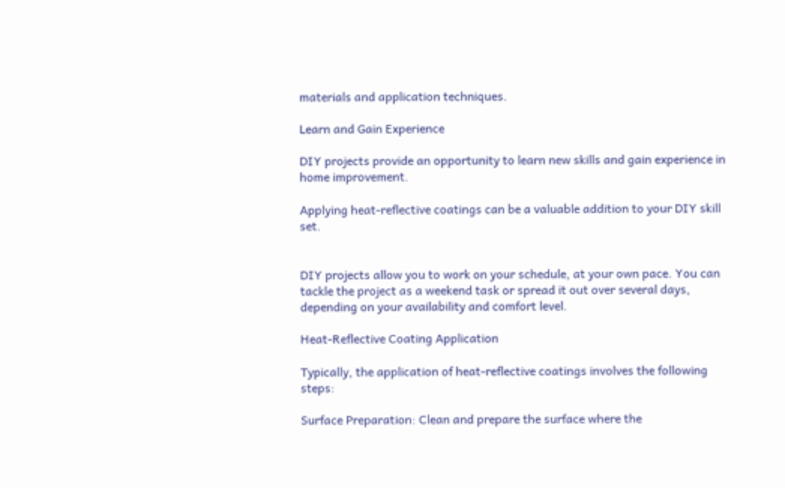materials and application techniques.

Learn and Gain Experience

DIY projects provide an opportunity to learn new skills and gain experience in home improvement.

Applying heat-reflective coatings can be a valuable addition to your DIY skill set.


DIY projects allow you to work on your schedule, at your own pace. You can tackle the project as a weekend task or spread it out over several days, depending on your availability and comfort level.

Heat-Reflective Coating Application

Typically, the application of heat-reflective coatings involves the following steps:

Surface Preparation: Clean and prepare the surface where the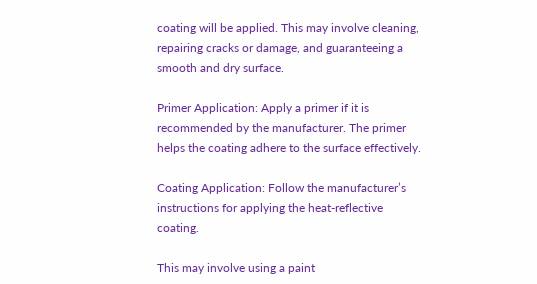coating will be applied. This may involve cleaning, repairing cracks or damage, and guaranteeing a smooth and dry surface.

Primer Application: Apply a primer if it is recommended by the manufacturer. The primer helps the coating adhere to the surface effectively.

Coating Application: Follow the manufacturer’s instructions for applying the heat-reflective coating.

This may involve using a paint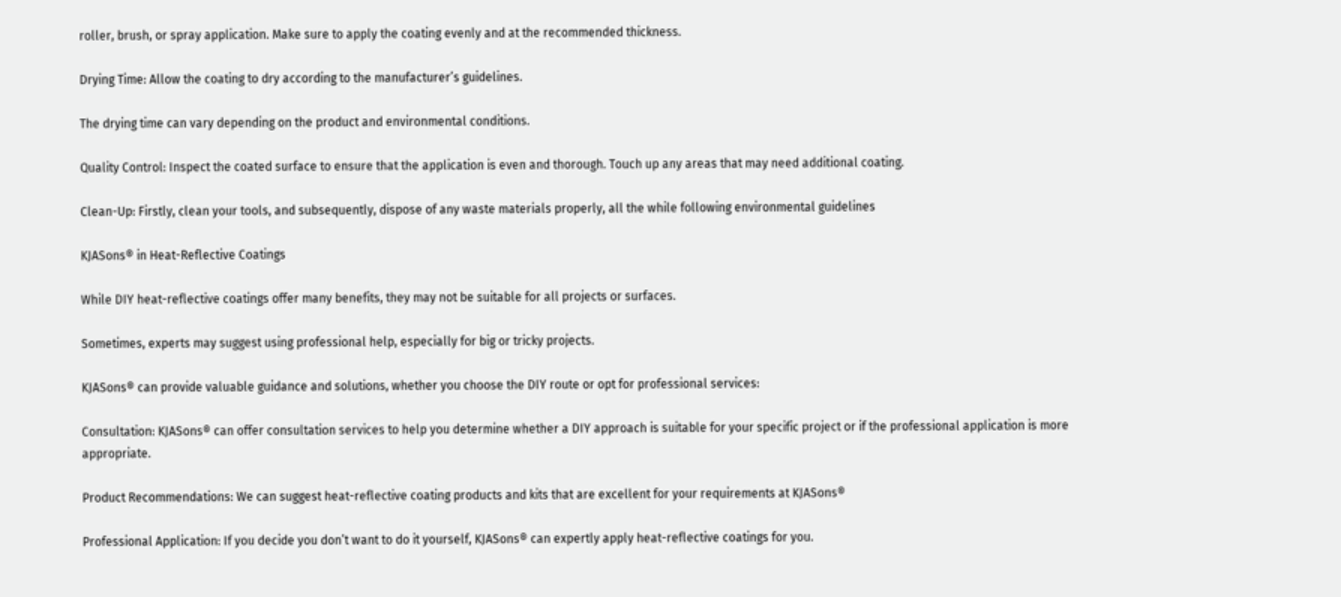roller, brush, or spray application. Make sure to apply the coating evenly and at the recommended thickness.

Drying Time: Allow the coating to dry according to the manufacturer’s guidelines.

The drying time can vary depending on the product and environmental conditions.

Quality Control: Inspect the coated surface to ensure that the application is even and thorough. Touch up any areas that may need additional coating.

Clean-Up: Firstly, clean your tools, and subsequently, dispose of any waste materials properly, all the while following environmental guidelines

KJASons® in Heat-Reflective Coatings

While DIY heat-reflective coatings offer many benefits, they may not be suitable for all projects or surfaces.

Sometimes, experts may suggest using professional help, especially for big or tricky projects.

KJASons® can provide valuable guidance and solutions, whether you choose the DIY route or opt for professional services:

Consultation: KJASons® can offer consultation services to help you determine whether a DIY approach is suitable for your specific project or if the professional application is more appropriate.

Product Recommendations: We can suggest heat-reflective coating products and kits that are excellent for your requirements at KJASons®

Professional Application: If you decide you don’t want to do it yourself, KJASons® can expertly apply heat-reflective coatings for you.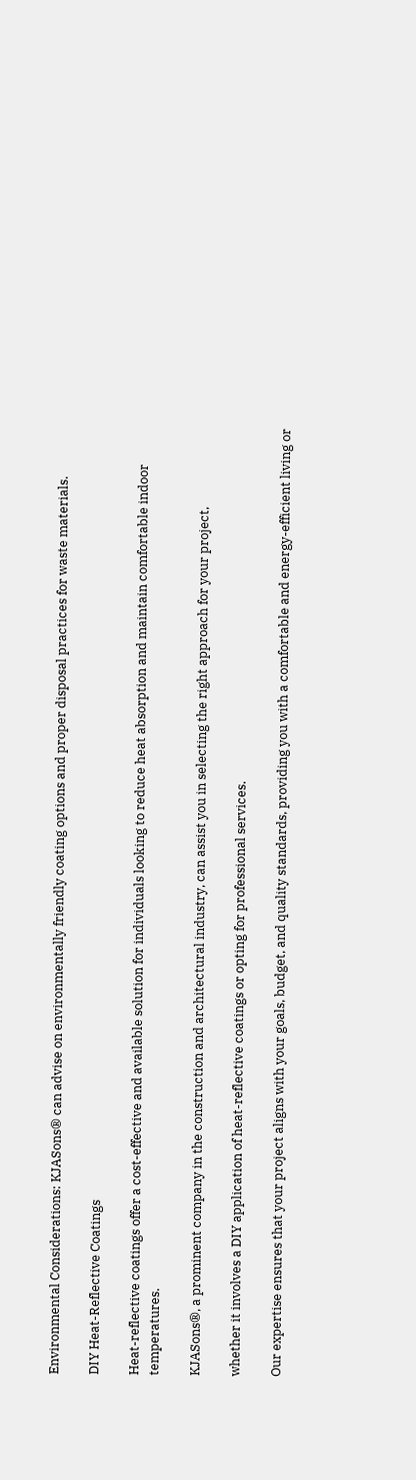Environmental Considerations: KJASons® can advise on environmentally friendly coating options and proper disposal practices for waste materials.

DIY Heat-Reflective Coatings

Heat-reflective coatings offer a cost-effective and available solution for individuals looking to reduce heat absorption and maintain comfortable indoor temperatures.

KJASons®, a prominent company in the construction and architectural industry, can assist you in selecting the right approach for your project,

whether it involves a DIY application of heat-reflective coatings or opting for professional services.

Our expertise ensures that your project aligns with your goals, budget, and quality standards, providing you with a comfortable and energy-efficient living or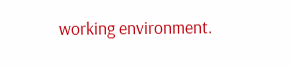working environment.